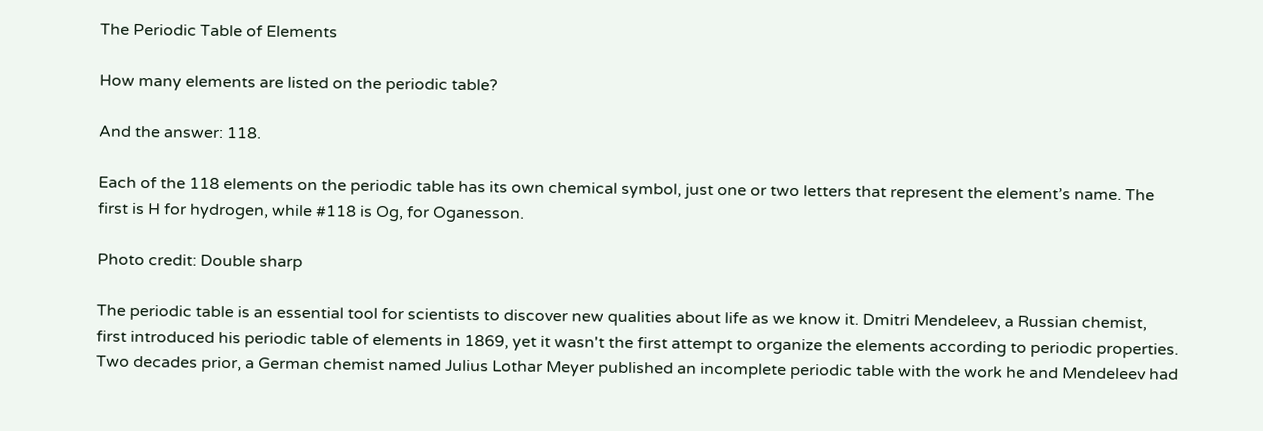The Periodic Table of Elements

How many elements are listed on the periodic table?

And the answer: 118.

Each of the 118 elements on the periodic table has its own chemical symbol, just one or two letters that represent the element’s name. The first is H for hydrogen, while #118 is Og, for Oganesson.

Photo credit: Double sharp

The periodic table is an essential tool for scientists to discover new qualities about life as we know it. Dmitri Mendeleev, a Russian chemist, first introduced his periodic table of elements in 1869, yet it wasn't the first attempt to organize the elements according to periodic properties. Two decades prior, a German chemist named Julius Lothar Meyer published an incomplete periodic table with the work he and Mendeleev had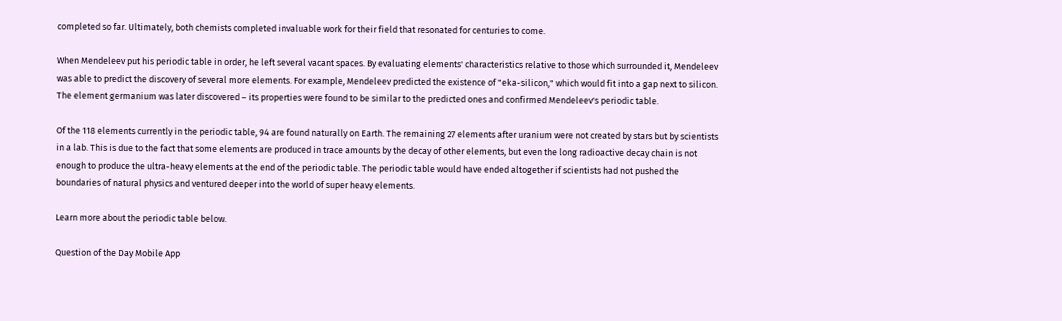completed so far. Ultimately, both chemists completed invaluable work for their field that resonated for centuries to come.

When Mendeleev put his periodic table in order, he left several vacant spaces. By evaluating elements' characteristics relative to those which surrounded it, Mendeleev was able to predict the discovery of several more elements. For example, Mendeleev predicted the existence of "eka-silicon," which would fit into a gap next to silicon. The element germanium was later discovered – its properties were found to be similar to the predicted ones and confirmed Mendeleev's periodic table.

Of the 118 elements currently in the periodic table, 94 are found naturally on Earth. The remaining 27 elements after uranium were not created by stars but by scientists in a lab. This is due to the fact that some elements are produced in trace amounts by the decay of other elements, but even the long radioactive decay chain is not enough to produce the ultra-heavy elements at the end of the periodic table. The periodic table would have ended altogether if scientists had not pushed the boundaries of natural physics and ventured deeper into the world of super heavy elements.

Learn more about the periodic table below.

Question of the Day Mobile App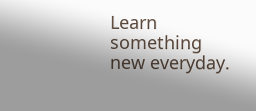Learn something new everyday.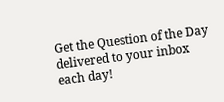Get the Question of the Day delivered to your inbox each day!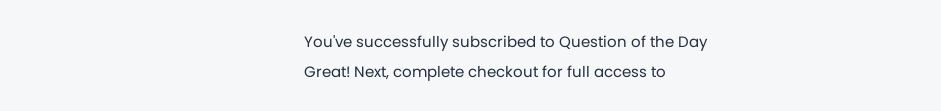You've successfully subscribed to Question of the Day
Great! Next, complete checkout for full access to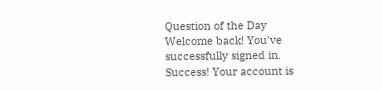Question of the Day
Welcome back! You've successfully signed in.
Success! Your account is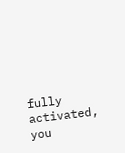fully activated, you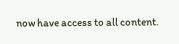now have access to all content.